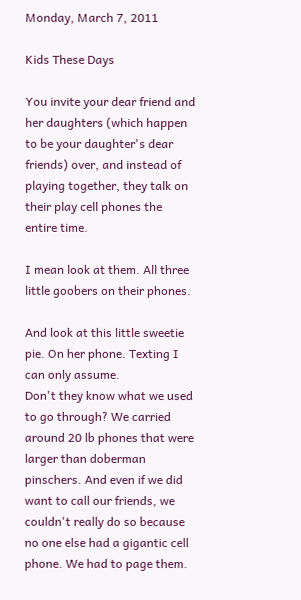Monday, March 7, 2011

Kids These Days

You invite your dear friend and her daughters (which happen to be your daughter's dear friends) over, and instead of playing together, they talk on their play cell phones the entire time.

I mean look at them. All three little goobers on their phones.

And look at this little sweetie pie. On her phone. Texting I can only assume.
Don't they know what we used to go through? We carried around 20 lb phones that were larger than doberman pinschers. And even if we did want to call our friends, we couldn't really do so because no one else had a gigantic cell phone. We had to page them.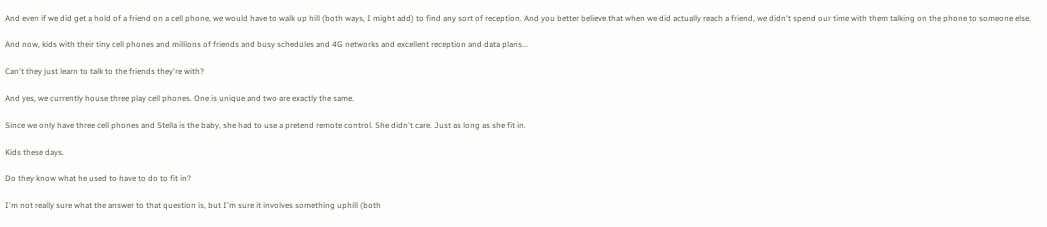And even if we did get a hold of a friend on a cell phone, we would have to walk up hill (both ways, I might add) to find any sort of reception. And you better believe that when we did actually reach a friend, we didn't spend our time with them talking on the phone to someone else.

And now, kids with their tiny cell phones and millions of friends and busy schedules and 4G networks and excellent reception and data plans...

Can't they just learn to talk to the friends they're with?

And yes, we currently house three play cell phones. One is unique and two are exactly the same.

Since we only have three cell phones and Stella is the baby, she had to use a pretend remote control. She didn't care. Just as long as she fit in.

Kids these days.

Do they know what he used to have to do to fit in?

I'm not really sure what the answer to that question is, but I'm sure it involves something uphill (both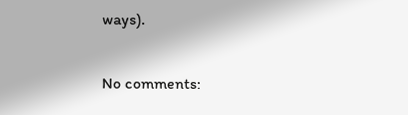ways).

No comments: